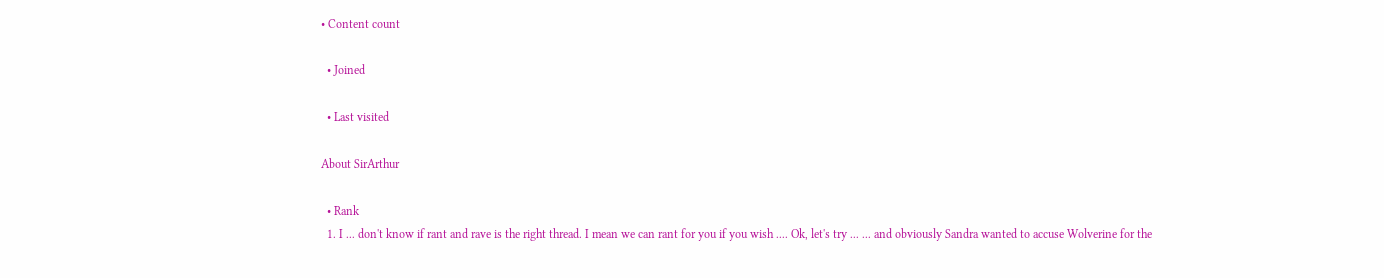• Content count

  • Joined

  • Last visited

About SirArthur

  • Rank
  1. I ... don't know if rant and rave is the right thread. I mean we can rant for you if you wish .... Ok, let's try ... ... and obviously Sandra wanted to accuse Wolverine for the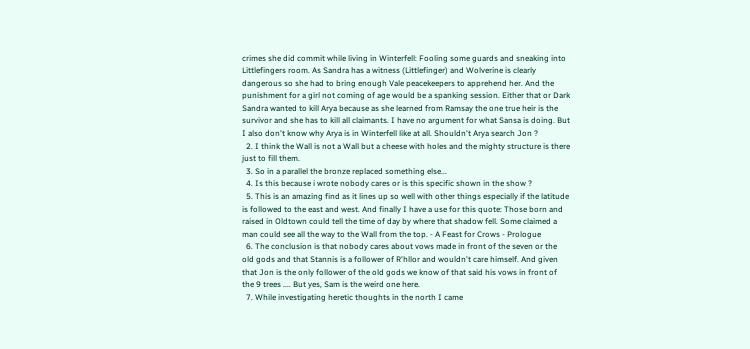crimes she did commit while living in Winterfell: Fooling some guards and sneaking into Littlefingers room. As Sandra has a witness (Littlefinger) and Wolverine is clearly dangerous so she had to bring enough Vale peacekeepers to apprehend her. And the punishment for a girl not coming of age would be a spanking session. Either that or Dark Sandra wanted to kill Arya because as she learned from Ramsay the one true heir is the survivor and she has to kill all claimants. I have no argument for what Sansa is doing. But I also don't know why Arya is in Winterfell like at all. Shouldn't Arya search Jon ?
  2. I think the Wall is not a Wall but a cheese with holes and the mighty structure is there just to fill them.
  3. So in a parallel the bronze replaced something else...
  4. Is this because i wrote nobody cares or is this specific shown in the show ?
  5. This is an amazing find as it lines up so well with other things especially if the latitude is followed to the east and west. And finally I have a use for this quote: Those born and raised in Oldtown could tell the time of day by where that shadow fell. Some claimed a man could see all the way to the Wall from the top. - A Feast for Crows - Prologue
  6. The conclusion is that nobody cares about vows made in front of the seven or the old gods and that Stannis is a follower of R'hllor and wouldn't care himself. And given that Jon is the only follower of the old gods we know of that said his vows in front of the 9 trees .... But yes, Sam is the weird one here.
  7. While investigating heretic thoughts in the north I came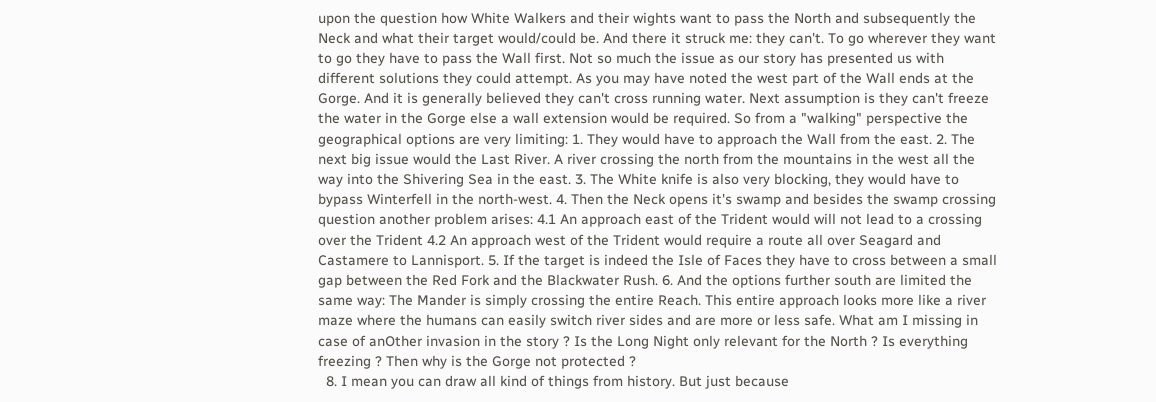upon the question how White Walkers and their wights want to pass the North and subsequently the Neck and what their target would/could be. And there it struck me: they can't. To go wherever they want to go they have to pass the Wall first. Not so much the issue as our story has presented us with different solutions they could attempt. As you may have noted the west part of the Wall ends at the Gorge. And it is generally believed they can't cross running water. Next assumption is they can't freeze the water in the Gorge else a wall extension would be required. So from a "walking" perspective the geographical options are very limiting: 1. They would have to approach the Wall from the east. 2. The next big issue would the Last River. A river crossing the north from the mountains in the west all the way into the Shivering Sea in the east. 3. The White knife is also very blocking, they would have to bypass Winterfell in the north-west. 4. Then the Neck opens it's swamp and besides the swamp crossing question another problem arises: 4.1 An approach east of the Trident would will not lead to a crossing over the Trident 4.2 An approach west of the Trident would require a route all over Seagard and Castamere to Lannisport. 5. If the target is indeed the Isle of Faces they have to cross between a small gap between the Red Fork and the Blackwater Rush. 6. And the options further south are limited the same way: The Mander is simply crossing the entire Reach. This entire approach looks more like a river maze where the humans can easily switch river sides and are more or less safe. What am I missing in case of anOther invasion in the story ? Is the Long Night only relevant for the North ? Is everything freezing ? Then why is the Gorge not protected ?
  8. I mean you can draw all kind of things from history. But just because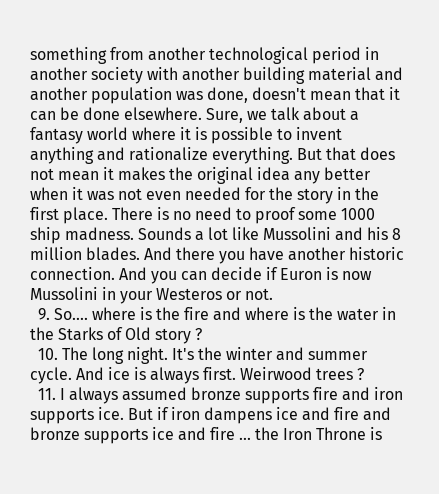something from another technological period in another society with another building material and another population was done, doesn't mean that it can be done elsewhere. Sure, we talk about a fantasy world where it is possible to invent anything and rationalize everything. But that does not mean it makes the original idea any better when it was not even needed for the story in the first place. There is no need to proof some 1000 ship madness. Sounds a lot like Mussolini and his 8 million blades. And there you have another historic connection. And you can decide if Euron is now Mussolini in your Westeros or not.
  9. So.... where is the fire and where is the water in the Starks of Old story ?
  10. The long night. It's the winter and summer cycle. And ice is always first. Weirwood trees ?
  11. I always assumed bronze supports fire and iron supports ice. But if iron dampens ice and fire and bronze supports ice and fire ... the Iron Throne is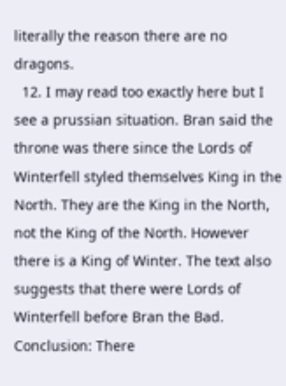literally the reason there are no dragons.
  12. I may read too exactly here but I see a prussian situation. Bran said the throne was there since the Lords of Winterfell styled themselves King in the North. They are the King in the North, not the King of the North. However there is a King of Winter. The text also suggests that there were Lords of Winterfell before Bran the Bad. Conclusion: There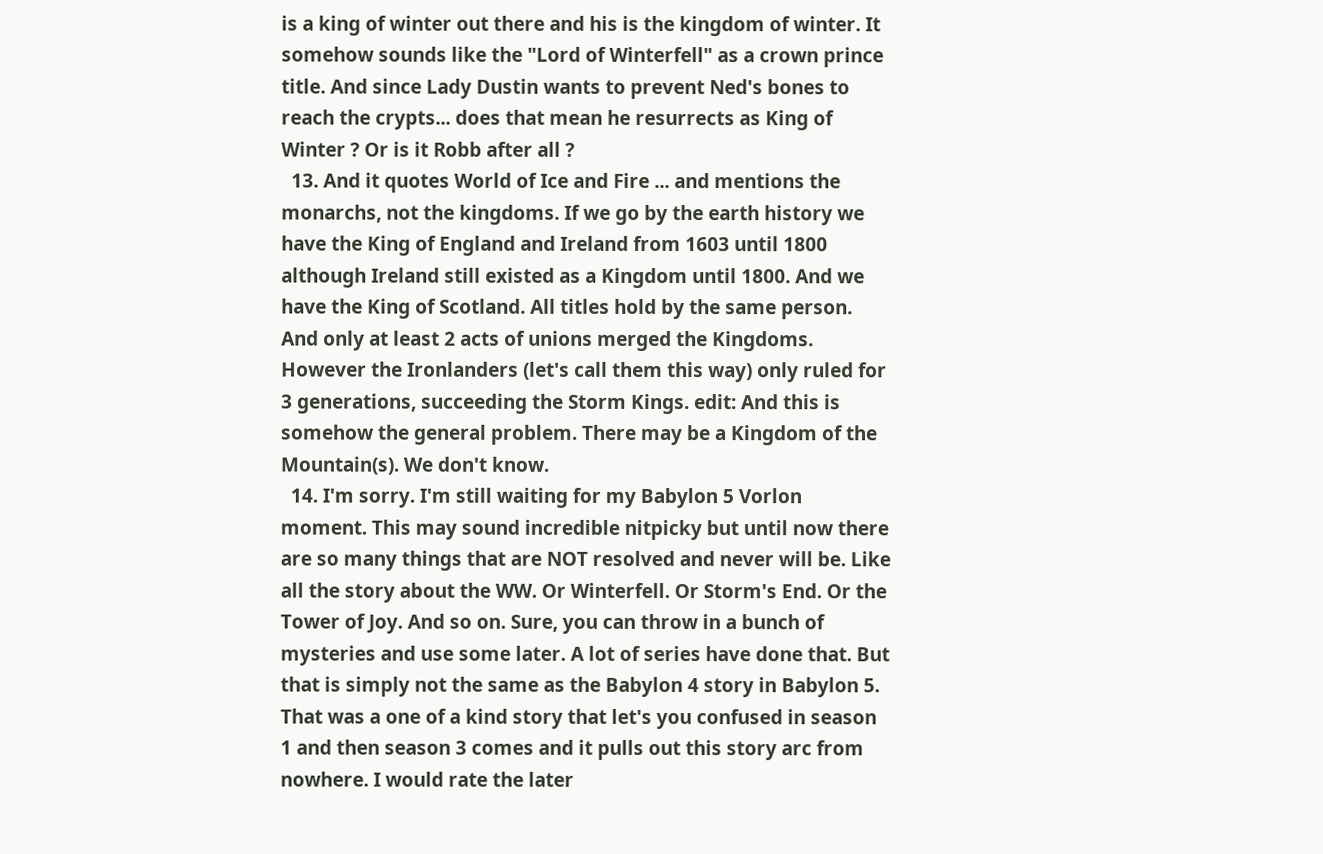is a king of winter out there and his is the kingdom of winter. It somehow sounds like the "Lord of Winterfell" as a crown prince title. And since Lady Dustin wants to prevent Ned's bones to reach the crypts... does that mean he resurrects as King of Winter ? Or is it Robb after all ?
  13. And it quotes World of Ice and Fire ... and mentions the monarchs, not the kingdoms. If we go by the earth history we have the King of England and Ireland from 1603 until 1800 although Ireland still existed as a Kingdom until 1800. And we have the King of Scotland. All titles hold by the same person. And only at least 2 acts of unions merged the Kingdoms. However the Ironlanders (let's call them this way) only ruled for 3 generations, succeeding the Storm Kings. edit: And this is somehow the general problem. There may be a Kingdom of the Mountain(s). We don't know.
  14. I'm sorry. I'm still waiting for my Babylon 5 Vorlon moment. This may sound incredible nitpicky but until now there are so many things that are NOT resolved and never will be. Like all the story about the WW. Or Winterfell. Or Storm's End. Or the Tower of Joy. And so on. Sure, you can throw in a bunch of mysteries and use some later. A lot of series have done that. But that is simply not the same as the Babylon 4 story in Babylon 5. That was a one of a kind story that let's you confused in season 1 and then season 3 comes and it pulls out this story arc from nowhere. I would rate the later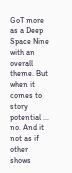GoT more as a Deep Space Nine with an overall theme. But when it comes to story potential ... no. And it not as if other shows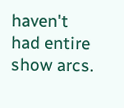haven't had entire show arcs.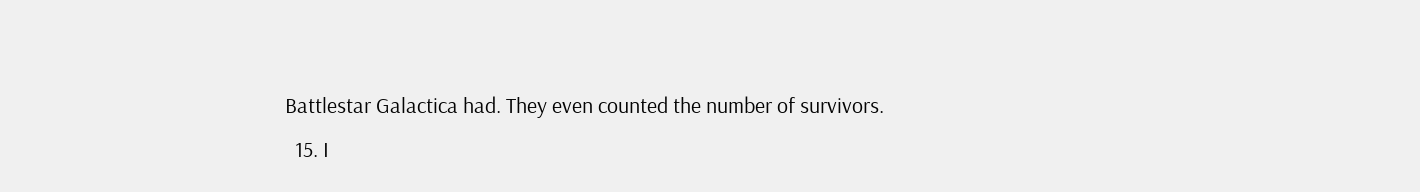Battlestar Galactica had. They even counted the number of survivors.
  15. I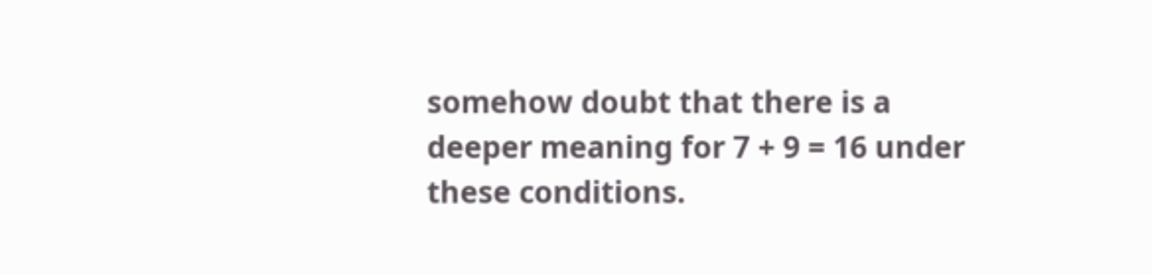somehow doubt that there is a deeper meaning for 7 + 9 = 16 under these conditions.